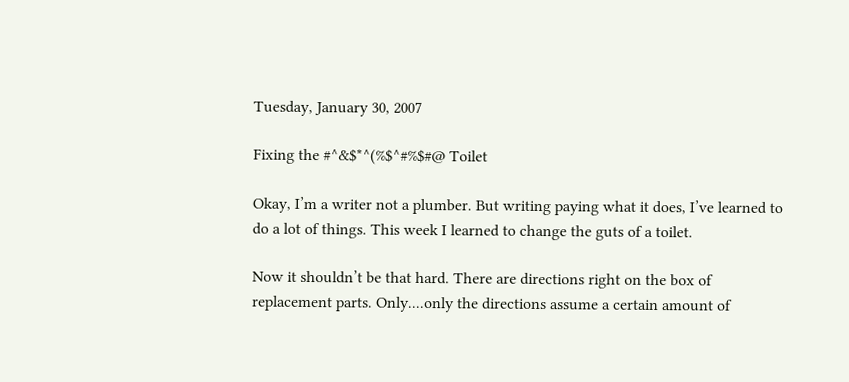Tuesday, January 30, 2007

Fixing the #^&$*^(%$^#%$#@ Toilet

Okay, I’m a writer not a plumber. But writing paying what it does, I’ve learned to do a lot of things. This week I learned to change the guts of a toilet.

Now it shouldn’t be that hard. There are directions right on the box of replacement parts. Only....only the directions assume a certain amount of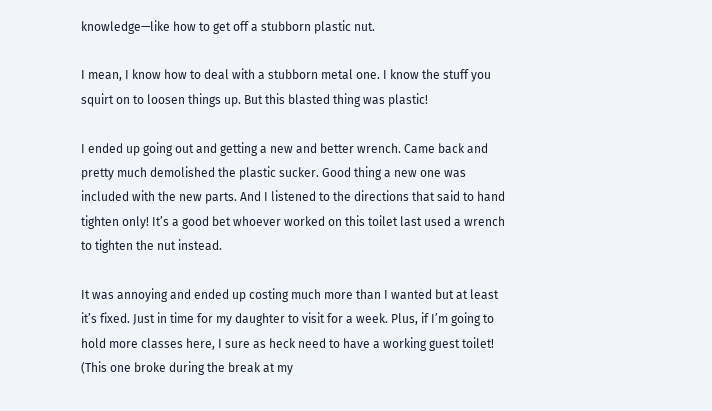knowledge—like how to get off a stubborn plastic nut.

I mean, I know how to deal with a stubborn metal one. I know the stuff you squirt on to loosen things up. But this blasted thing was plastic!

I ended up going out and getting a new and better wrench. Came back and pretty much demolished the plastic sucker. Good thing a new one was included with the new parts. And I listened to the directions that said to hand tighten only! It’s a good bet whoever worked on this toilet last used a wrench to tighten the nut instead.

It was annoying and ended up costing much more than I wanted but at least it’s fixed. Just in time for my daughter to visit for a week. Plus, if I’m going to hold more classes here, I sure as heck need to have a working guest toilet! (This one broke during the break at my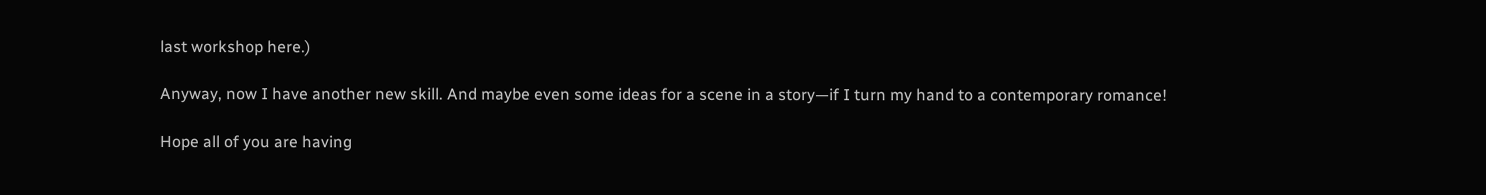last workshop here.)

Anyway, now I have another new skill. And maybe even some ideas for a scene in a story—if I turn my hand to a contemporary romance!

Hope all of you are having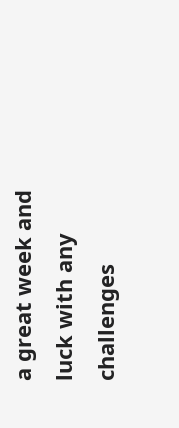a great week and luck with any challenges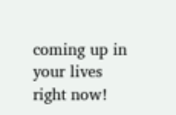coming up in your lives right now!